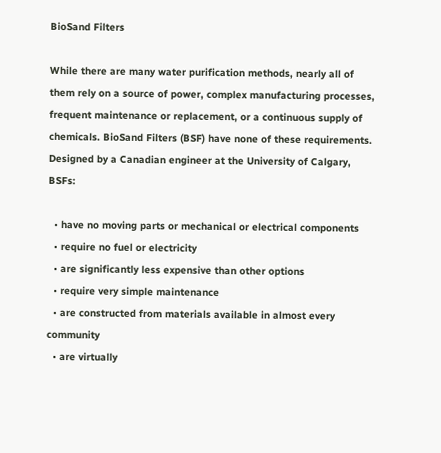BioSand Filters

While there are many water purification methods, nearly all of them rely on a source of power, complex manufacturing processes, frequent maintenance or replacement, or a continuous supply of chemicals. BioSand Filters (BSF) have none of these requirements. Designed by a Canadian engineer at the University of Calgary, BSFs:

  • have no moving parts or mechanical or electrical components
  • require no fuel or electricity
  • are significantly less expensive than other options
  • require very simple maintenance
  • are constructed from materials available in almost every community
  • are virtually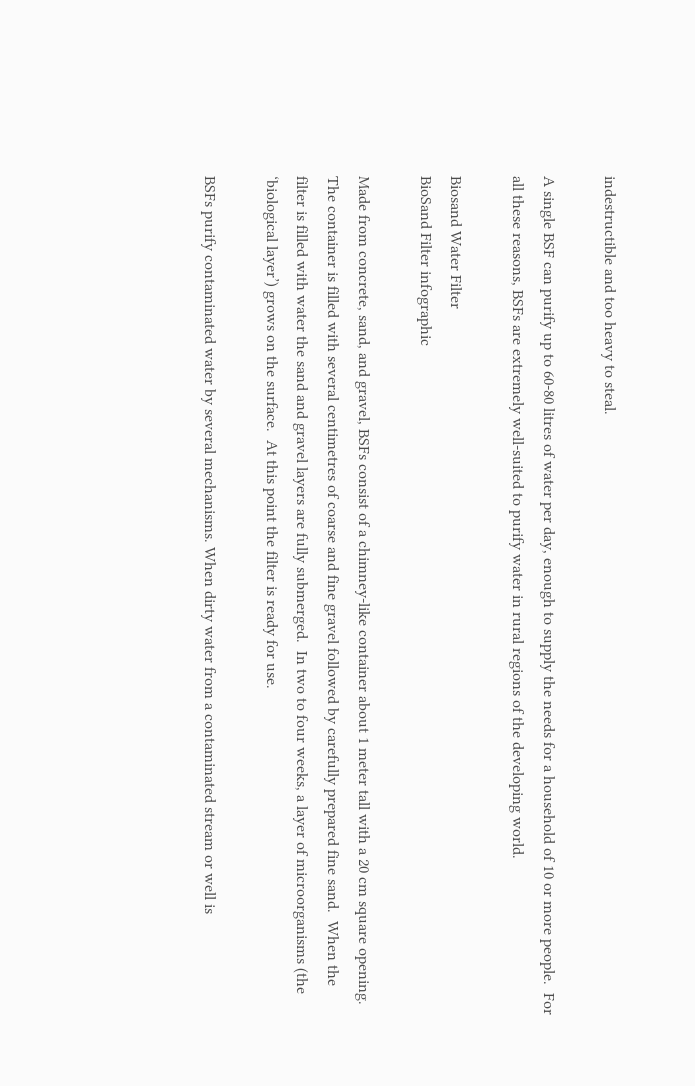indestructible and too heavy to steal.

A single BSF can purify up to 60-80 litres of water per day, enough to supply the needs for a household of 10 or more people.  For all these reasons, BSFs are extremely well-suited to purify water in rural regions of the developing world.

Biosand Water Filter
BioSand Filter infographic

Made from concrete, sand, and gravel, BSFs consist of a chimney-like container about 1 meter tall with a 20 cm square opening.  The container is filled with several centimetres of coarse and fine gravel followed by carefully prepared fine sand.  When the filter is filled with water the sand and gravel layers are fully submerged.  In two to four weeks, a layer of microorganisms (the ‘biological layer’) grows on the surface.  At this point the filter is ready for use.

BSFs purify contaminated water by several mechanisms. When dirty water from a contaminated stream or well is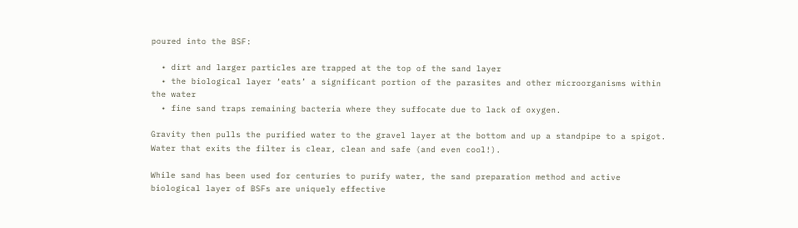poured into the BSF:

  • dirt and larger particles are trapped at the top of the sand layer
  • the biological layer ‘eats’ a significant portion of the parasites and other microorganisms within the water
  • fine sand traps remaining bacteria where they suffocate due to lack of oxygen.

Gravity then pulls the purified water to the gravel layer at the bottom and up a standpipe to a spigot.  Water that exits the filter is clear, clean and safe (and even cool!).

While sand has been used for centuries to purify water, the sand preparation method and active biological layer of BSFs are uniquely effective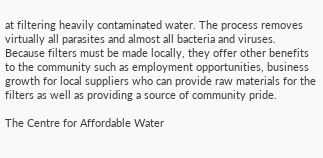at filtering heavily contaminated water. The process removes virtually all parasites and almost all bacteria and viruses. Because filters must be made locally, they offer other benefits to the community such as employment opportunities, business growth for local suppliers who can provide raw materials for the filters as well as providing a source of community pride.

The Centre for Affordable Water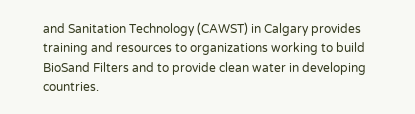and Sanitation Technology (CAWST) in Calgary provides training and resources to organizations working to build BioSand Filters and to provide clean water in developing countries.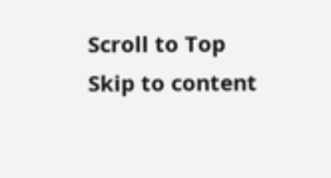Scroll to Top
Skip to content